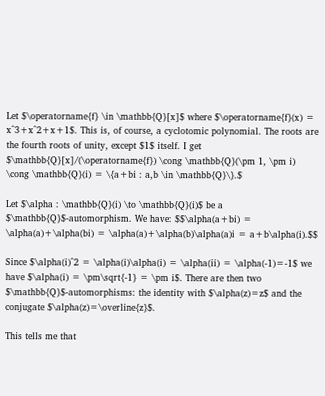Let $\operatorname{f} \in \mathbb{Q}[x]$ where $\operatorname{f}(x) = x^3+x^2+x+1$. This is, of course, a cyclotomic polynomial. The roots are the fourth roots of unity, except $1$ itself. I get $\mathbb{Q}[x]/(\operatorname{f}) \cong \mathbb{Q}(\pm 1, \pm i) \cong \mathbb{Q}(i) = \{a+bi : a,b \in \mathbb{Q}\}.$

Let $\alpha : \mathbb{Q}(i) \to \mathbb{Q}(i)$ be a $\mathbb{Q}$-automorphism. We have: $$\alpha(a+bi) = \alpha(a)+\alpha(bi) = \alpha(a)+\alpha(b)\alpha(a)i = a+b\alpha(i).$$

Since $\alpha(i)^2 = \alpha(i)\alpha(i) = \alpha(ii) = \alpha(-1)=-1$ we have $\alpha(i) = \pm\sqrt{-1} = \pm i$. There are then two $\mathbb{Q}$-automorphisms: the identity with $\alpha(z)=z$ and the conjugate $\alpha(z)=\overline{z}$.

This tells me that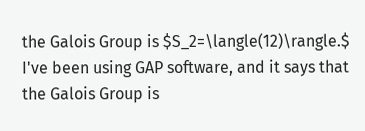the Galois Group is $S_2=\langle(12)\rangle.$ I've been using GAP software, and it says that the Galois Group is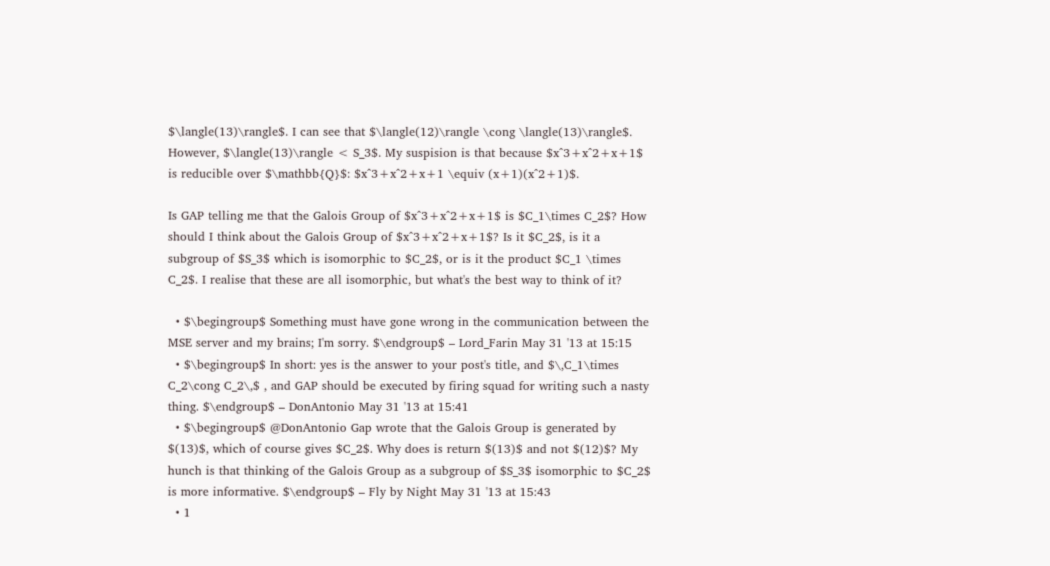$\langle(13)\rangle$. I can see that $\langle(12)\rangle \cong \langle(13)\rangle$. However, $\langle(13)\rangle < S_3$. My suspision is that because $x^3+x^2+x+1$ is reducible over $\mathbb{Q}$: $x^3+x^2+x+1 \equiv (x+1)(x^2+1)$.

Is GAP telling me that the Galois Group of $x^3+x^2+x+1$ is $C_1\times C_2$? How should I think about the Galois Group of $x^3+x^2+x+1$? Is it $C_2$, is it a subgroup of $S_3$ which is isomorphic to $C_2$, or is it the product $C_1 \times C_2$. I realise that these are all isomorphic, but what's the best way to think of it?

  • $\begingroup$ Something must have gone wrong in the communication between the MSE server and my brains; I'm sorry. $\endgroup$ – Lord_Farin May 31 '13 at 15:15
  • $\begingroup$ In short: yes is the answer to your post's title, and $\,C_1\times C_2\cong C_2\,$ , and GAP should be executed by firing squad for writing such a nasty thing. $\endgroup$ – DonAntonio May 31 '13 at 15:41
  • $\begingroup$ @DonAntonio Gap wrote that the Galois Group is generated by $(13)$, which of course gives $C_2$. Why does is return $(13)$ and not $(12)$? My hunch is that thinking of the Galois Group as a subgroup of $S_3$ isomorphic to $C_2$ is more informative. $\endgroup$ – Fly by Night May 31 '13 at 15:43
  • 1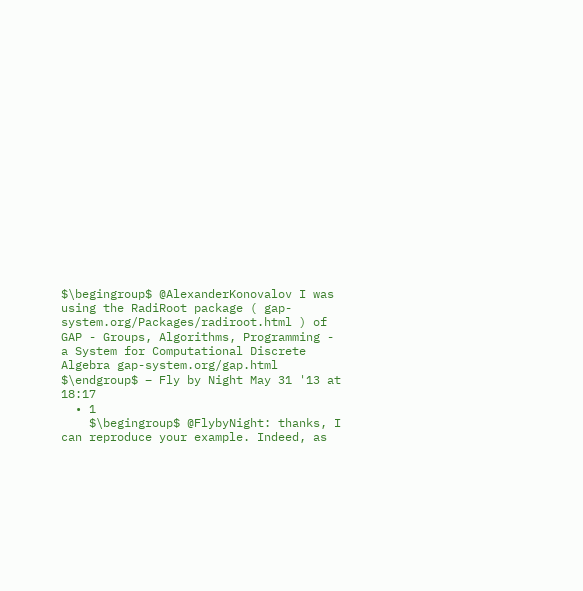$\begingroup$ @AlexanderKonovalov I was using the RadiRoot package ( gap-system.org/Packages/radiroot.html ) of GAP - Groups, Algorithms, Programming - a System for Computational Discrete Algebra gap-system.org/gap.html $\endgroup$ – Fly by Night May 31 '13 at 18:17
  • 1
    $\begingroup$ @FlybyNight: thanks, I can reproduce your example. Indeed, as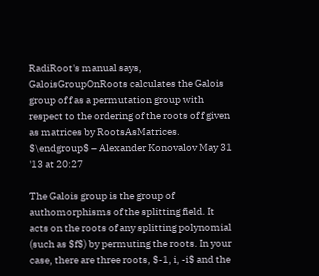RadiRoot's manual says, GaloisGroupOnRoots calculates the Galois group of f as a permutation group with respect to the ordering of the roots of f given as matrices by RootsAsMatrices. $\endgroup$ – Alexander Konovalov May 31 '13 at 20:27

The Galois group is the group of authomorphisms of the splitting field. It acts on the roots of any splitting polynomial (such as $f$) by permuting the roots. In your case, there are three roots, $-1, i, -i$ and the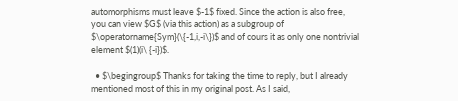automorphisms must leave $-1$ fixed. Since the action is also free, you can view $G$ (via this action) as a subgroup of $\operatorname{Sym}(\{-1,i,-i\})$ and of cours it as only one nontrivial element $(1)(i\ {-i})$.

  • $\begingroup$ Thanks for taking the time to reply, but I already mentioned most of this in my original post. As I said,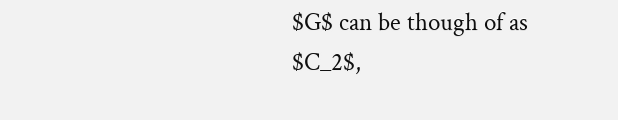$G$ can be though of as $C_2$,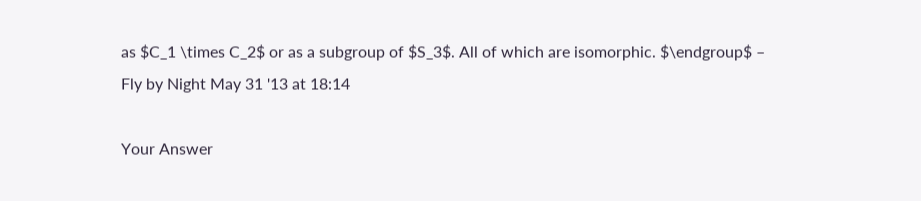as $C_1 \times C_2$ or as a subgroup of $S_3$. All of which are isomorphic. $\endgroup$ – Fly by Night May 31 '13 at 18:14

Your Answer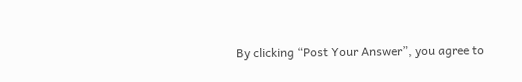By clicking “Post Your Answer”, you agree to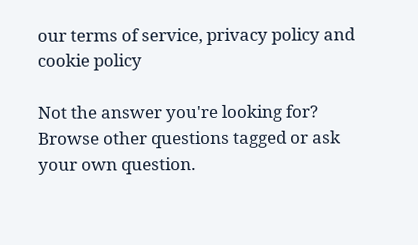our terms of service, privacy policy and cookie policy

Not the answer you're looking for? Browse other questions tagged or ask your own question.